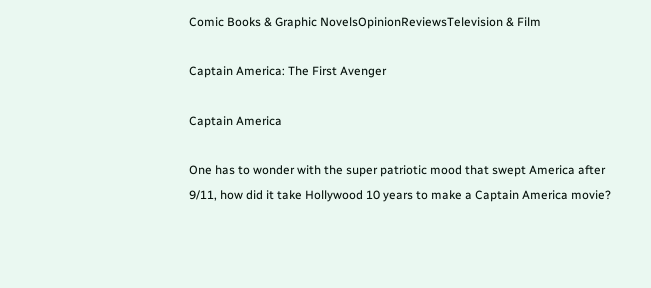Comic Books & Graphic NovelsOpinionReviewsTelevision & Film

Captain America: The First Avenger

Captain America

One has to wonder with the super patriotic mood that swept America after 9/11, how did it take Hollywood 10 years to make a Captain America movie?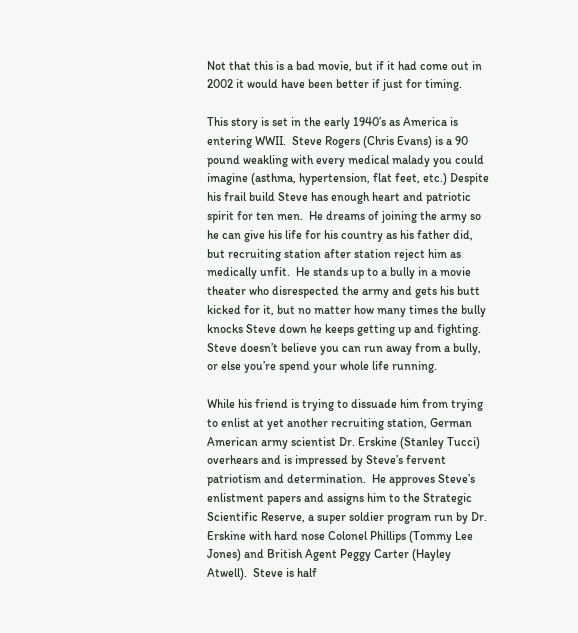Not that this is a bad movie, but if it had come out in 2002 it would have been better if just for timing.

This story is set in the early 1940’s as America is entering WWII.  Steve Rogers (Chris Evans) is a 90 pound weakling with every medical malady you could imagine (asthma, hypertension, flat feet, etc.) Despite his frail build Steve has enough heart and patriotic spirit for ten men.  He dreams of joining the army so he can give his life for his country as his father did, but recruiting station after station reject him as medically unfit.  He stands up to a bully in a movie theater who disrespected the army and gets his butt kicked for it, but no matter how many times the bully knocks Steve down he keeps getting up and fighting.  Steve doesn’t believe you can run away from a bully, or else you’re spend your whole life running.

While his friend is trying to dissuade him from trying to enlist at yet another recruiting station, German American army scientist Dr. Erskine (Stanley Tucci) overhears and is impressed by Steve’s fervent patriotism and determination.  He approves Steve’s enlistment papers and assigns him to the Strategic Scientific Reserve, a super soldier program run by Dr. Erskine with hard nose Colonel Phillips (Tommy Lee Jones) and British Agent Peggy Carter (Hayley Atwell).  Steve is half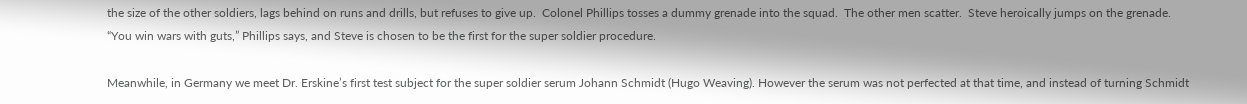the size of the other soldiers, lags behind on runs and drills, but refuses to give up.  Colonel Phillips tosses a dummy grenade into the squad.  The other men scatter.  Steve heroically jumps on the grenade.  “You win wars with guts,” Phillips says, and Steve is chosen to be the first for the super soldier procedure.

Meanwhile, in Germany we meet Dr. Erskine’s first test subject for the super soldier serum Johann Schmidt (Hugo Weaving). However the serum was not perfected at that time, and instead of turning Schmidt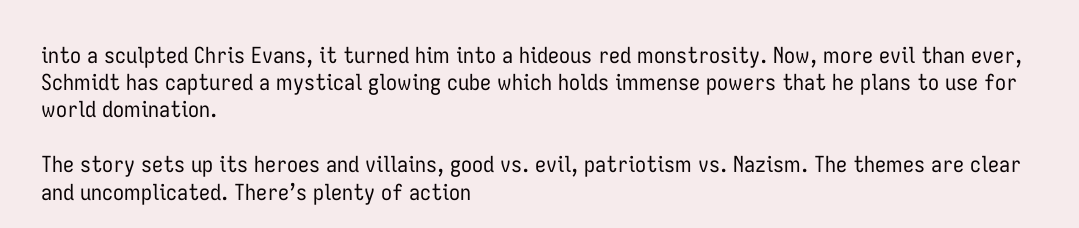into a sculpted Chris Evans, it turned him into a hideous red monstrosity. Now, more evil than ever, Schmidt has captured a mystical glowing cube which holds immense powers that he plans to use for world domination.

The story sets up its heroes and villains, good vs. evil, patriotism vs. Nazism. The themes are clear and uncomplicated. There’s plenty of action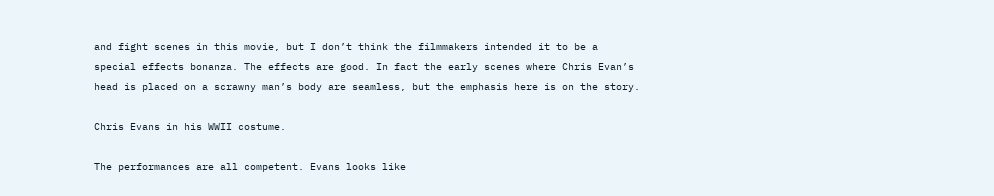and fight scenes in this movie, but I don’t think the filmmakers intended it to be a special effects bonanza. The effects are good. In fact the early scenes where Chris Evan’s head is placed on a scrawny man’s body are seamless, but the emphasis here is on the story.

Chris Evans in his WWII costume.

The performances are all competent. Evans looks like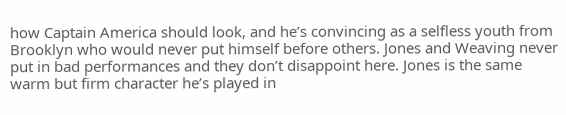how Captain America should look, and he’s convincing as a selfless youth from Brooklyn who would never put himself before others. Jones and Weaving never put in bad performances and they don’t disappoint here. Jones is the same warm but firm character he’s played in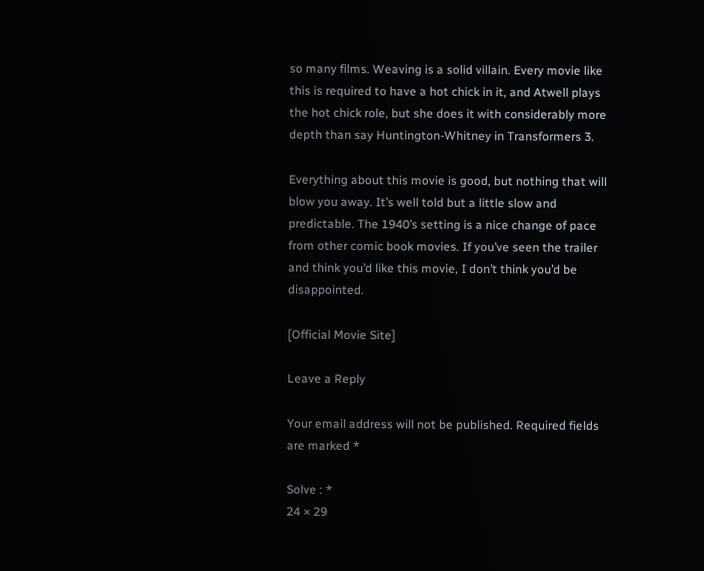so many films. Weaving is a solid villain. Every movie like this is required to have a hot chick in it, and Atwell plays the hot chick role, but she does it with considerably more depth than say Huntington-Whitney in Transformers 3.

Everything about this movie is good, but nothing that will blow you away. It’s well told but a little slow and predictable. The 1940’s setting is a nice change of pace from other comic book movies. If you’ve seen the trailer and think you’d like this movie, I don’t think you’d be disappointed.

[Official Movie Site]

Leave a Reply

Your email address will not be published. Required fields are marked *

Solve : *
24 × 29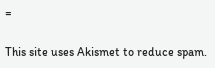=

This site uses Akismet to reduce spam.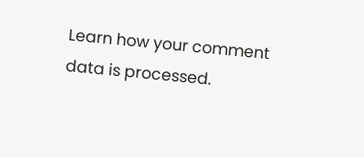Learn how your comment data is processed.